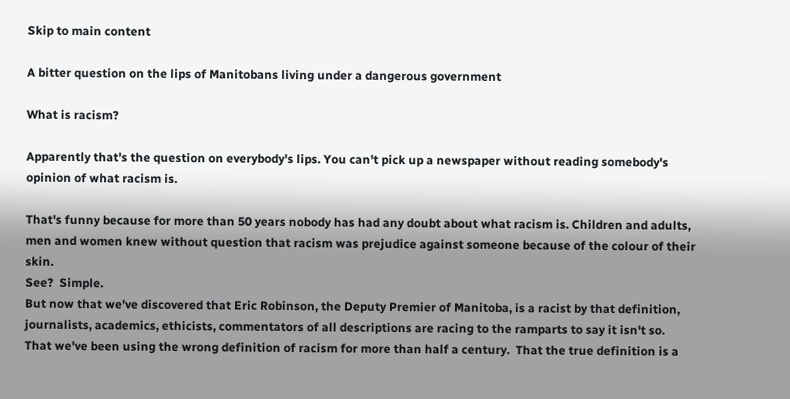Skip to main content

A bitter question on the lips of Manitobans living under a dangerous government

What is racism?

Apparently that's the question on everybody's lips. You can't pick up a newspaper without reading somebody's opinion of what racism is.

That's funny because for more than 50 years nobody has had any doubt about what racism is. Children and adults, men and women knew without question that racism was prejudice against someone because of the colour of their skin.
See?  Simple.
But now that we've discovered that Eric Robinson, the Deputy Premier of Manitoba, is a racist by that definition, journalists, academics, ethicists, commentators of all descriptions are racing to the ramparts to say it isn't so.
That we've been using the wrong definition of racism for more than half a century.  That the true definition is a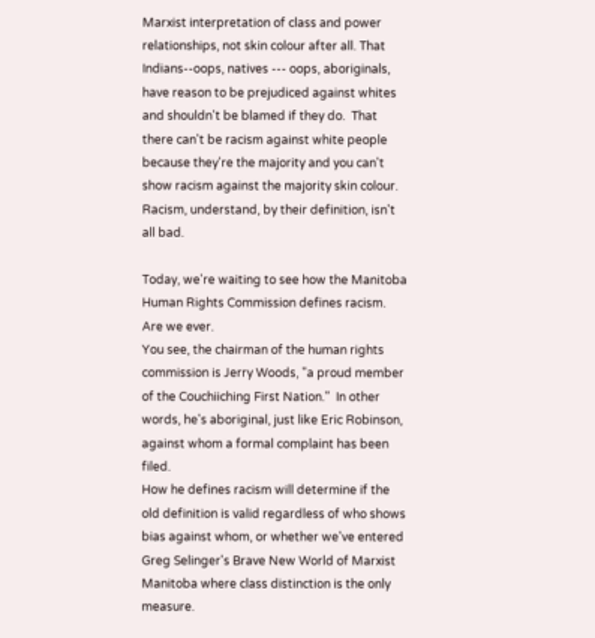Marxist interpretation of class and power relationships, not skin colour after all. That Indians--oops, natives --- oops, aboriginals, have reason to be prejudiced against whites and shouldn't be blamed if they do.  That there can't be racism against white people because they're the majority and you can't show racism against the majority skin colour.
Racism, understand, by their definition, isn't all bad.

Today, we're waiting to see how the Manitoba Human Rights Commission defines racism. Are we ever.
You see, the chairman of the human rights commission is Jerry Woods, "a proud member of the Couchiiching First Nation."  In other words, he's aboriginal, just like Eric Robinson, against whom a formal complaint has been filed.
How he defines racism will determine if the old definition is valid regardless of who shows bias against whom, or whether we've entered Greg Selinger's Brave New World of Marxist Manitoba where class distinction is the only measure.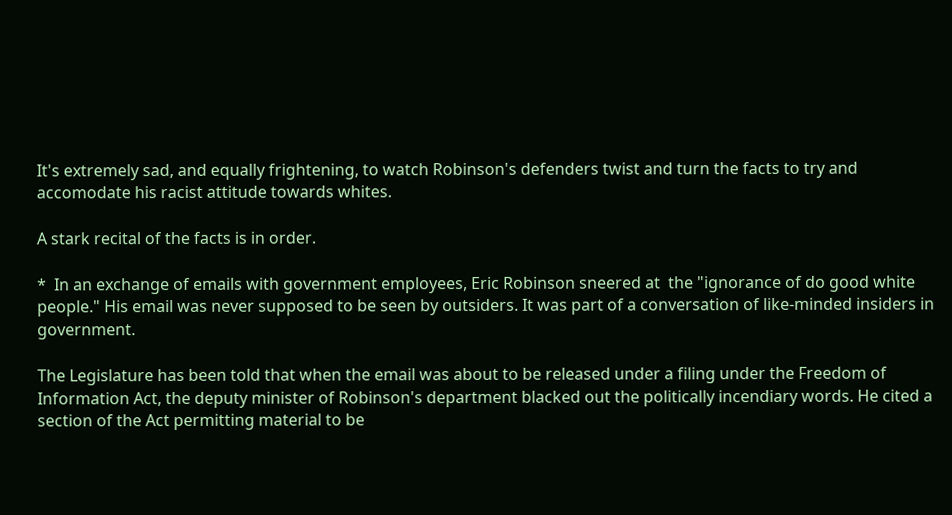It's extremely sad, and equally frightening, to watch Robinson's defenders twist and turn the facts to try and accomodate his racist attitude towards whites.

A stark recital of the facts is in order.

*  In an exchange of emails with government employees, Eric Robinson sneered at  the "ignorance of do good white people." His email was never supposed to be seen by outsiders. It was part of a conversation of like-minded insiders in government.

The Legislature has been told that when the email was about to be released under a filing under the Freedom of Information Act, the deputy minister of Robinson's department blacked out the politically incendiary words. He cited a section of the Act permitting material to be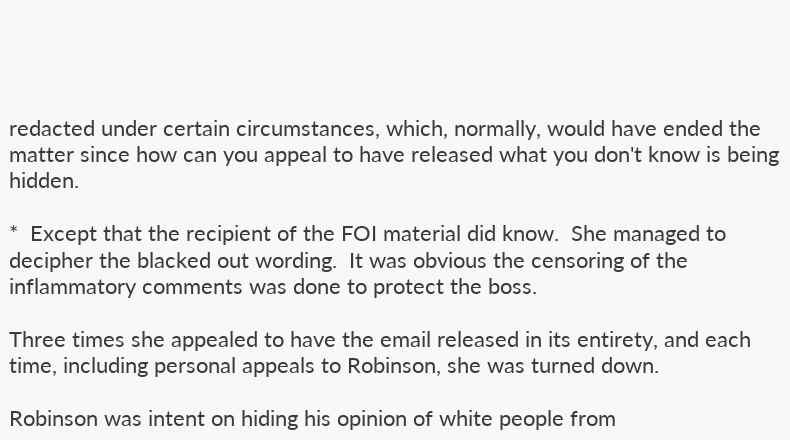redacted under certain circumstances, which, normally, would have ended the matter since how can you appeal to have released what you don't know is being hidden.

*  Except that the recipient of the FOI material did know.  She managed to decipher the blacked out wording.  It was obvious the censoring of the inflammatory comments was done to protect the boss.

Three times she appealed to have the email released in its entirety, and each time, including personal appeals to Robinson, she was turned down.

Robinson was intent on hiding his opinion of white people from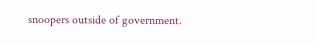snoopers outside of government.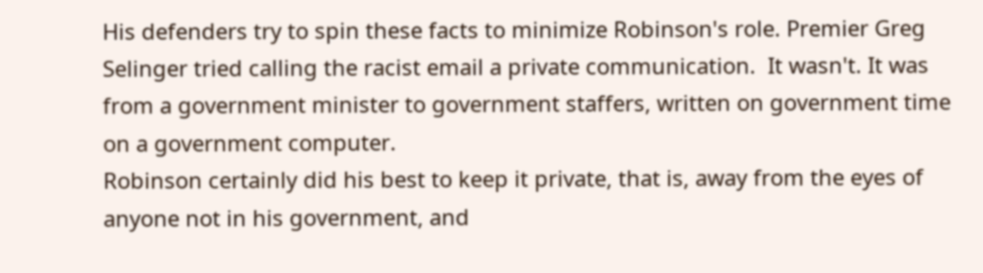His defenders try to spin these facts to minimize Robinson's role. Premier Greg Selinger tried calling the racist email a private communication.  It wasn't. It was from a government minister to government staffers, written on government time on a government computer.
Robinson certainly did his best to keep it private, that is, away from the eyes of anyone not in his government, and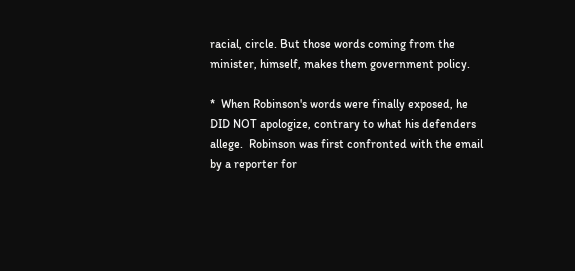racial, circle. But those words coming from the minister, himself, makes them government policy.

*  When Robinson's words were finally exposed, he DID NOT apologize, contrary to what his defenders allege.  Robinson was first confronted with the email by a reporter for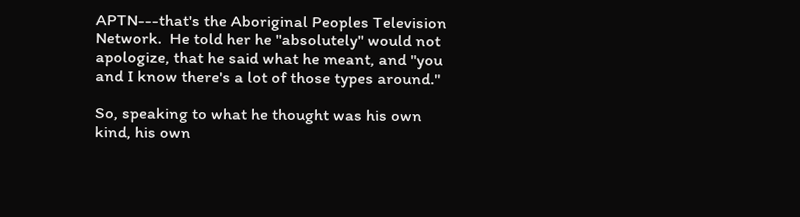APTN---that's the Aboriginal Peoples Television Network.  He told her he "absolutely" would not apologize, that he said what he meant, and "you and I know there's a lot of those types around."

So, speaking to what he thought was his own kind, his own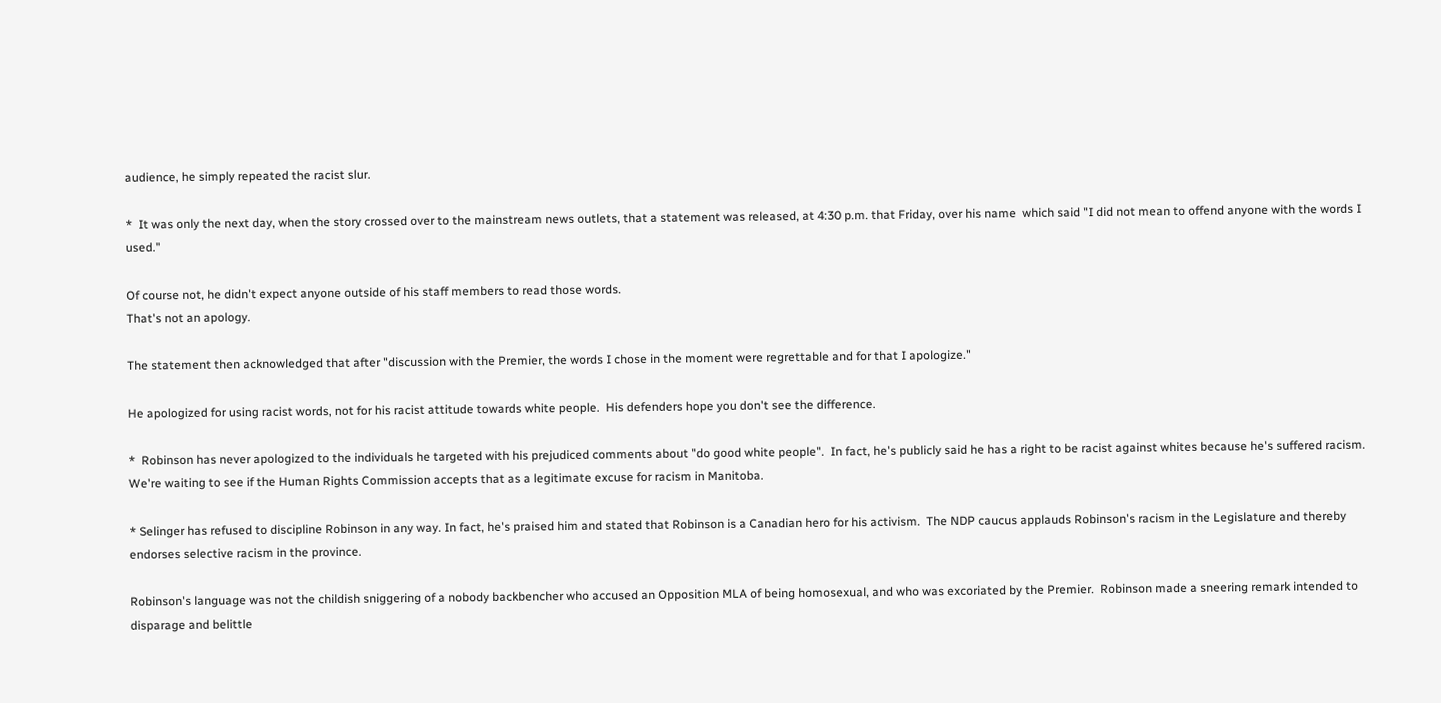audience, he simply repeated the racist slur.

*  It was only the next day, when the story crossed over to the mainstream news outlets, that a statement was released, at 4:30 p.m. that Friday, over his name  which said "I did not mean to offend anyone with the words I used."

Of course not, he didn't expect anyone outside of his staff members to read those words.
That's not an apology.

The statement then acknowledged that after "discussion with the Premier, the words I chose in the moment were regrettable and for that I apologize."

He apologized for using racist words, not for his racist attitude towards white people.  His defenders hope you don't see the difference.

*  Robinson has never apologized to the individuals he targeted with his prejudiced comments about "do good white people".  In fact, he's publicly said he has a right to be racist against whites because he's suffered racism.  We're waiting to see if the Human Rights Commission accepts that as a legitimate excuse for racism in Manitoba.

* Selinger has refused to discipline Robinson in any way. In fact, he's praised him and stated that Robinson is a Canadian hero for his activism.  The NDP caucus applauds Robinson's racism in the Legislature and thereby endorses selective racism in the province.

Robinson's language was not the childish sniggering of a nobody backbencher who accused an Opposition MLA of being homosexual, and who was excoriated by the Premier.  Robinson made a sneering remark intended to disparage and belittle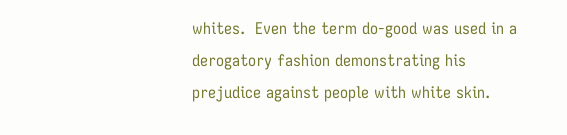whites.  Even the term do-good was used in a derogatory fashion demonstrating his prejudice against people with white skin.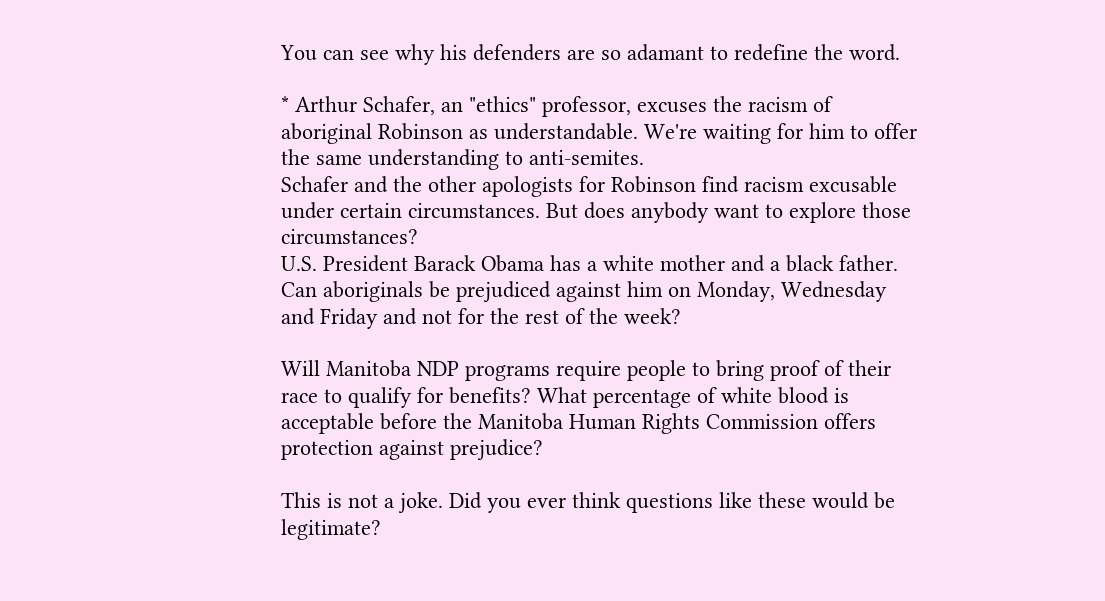You can see why his defenders are so adamant to redefine the word.

* Arthur Schafer, an "ethics" professor, excuses the racism of aboriginal Robinson as understandable. We're waiting for him to offer the same understanding to anti-semites.
Schafer and the other apologists for Robinson find racism excusable under certain circumstances. But does anybody want to explore those circumstances?
U.S. President Barack Obama has a white mother and a black father.  Can aboriginals be prejudiced against him on Monday, Wednesday and Friday and not for the rest of the week?

Will Manitoba NDP programs require people to bring proof of their race to qualify for benefits? What percentage of white blood is acceptable before the Manitoba Human Rights Commission offers protection against prejudice?

This is not a joke. Did you ever think questions like these would be legitimate?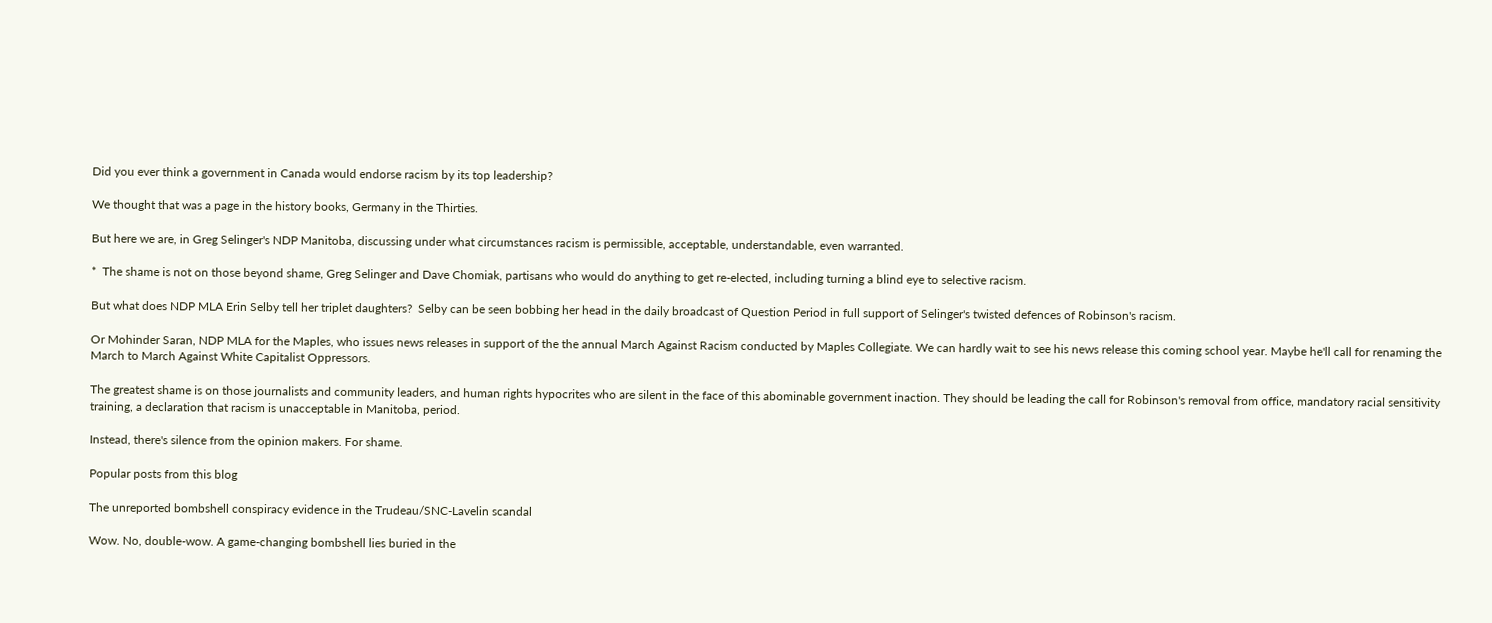Did you ever think a government in Canada would endorse racism by its top leadership?

We thought that was a page in the history books, Germany in the Thirties.

But here we are, in Greg Selinger's NDP Manitoba, discussing under what circumstances racism is permissible, acceptable, understandable, even warranted.

*  The shame is not on those beyond shame, Greg Selinger and Dave Chomiak, partisans who would do anything to get re-elected, including turning a blind eye to selective racism.

But what does NDP MLA Erin Selby tell her triplet daughters?  Selby can be seen bobbing her head in the daily broadcast of Question Period in full support of Selinger's twisted defences of Robinson's racism.

Or Mohinder Saran, NDP MLA for the Maples, who issues news releases in support of the the annual March Against Racism conducted by Maples Collegiate. We can hardly wait to see his news release this coming school year. Maybe he'll call for renaming the March to March Against White Capitalist Oppressors.

The greatest shame is on those journalists and community leaders, and human rights hypocrites who are silent in the face of this abominable government inaction. They should be leading the call for Robinson's removal from office, mandatory racial sensitivity training, a declaration that racism is unacceptable in Manitoba, period.

Instead, there's silence from the opinion makers. For shame.

Popular posts from this blog

The unreported bombshell conspiracy evidence in the Trudeau/SNC-Lavelin scandal

Wow. No, double-wow. A game-changing bombshell lies buried in the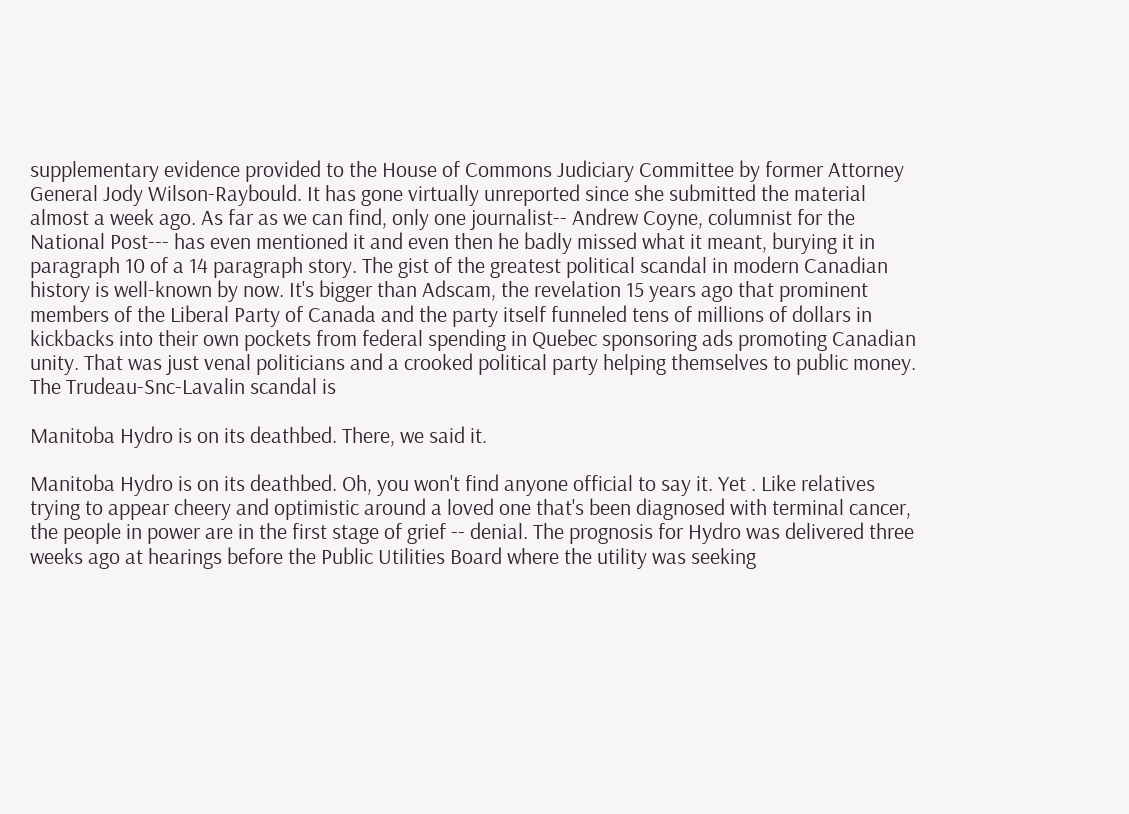supplementary evidence provided to the House of Commons Judiciary Committee by former Attorney General Jody Wilson-Raybould. It has gone virtually unreported since she submitted the material almost a week ago. As far as we can find, only one journalist-- Andrew Coyne, columnist for the National Post--- has even mentioned it and even then he badly missed what it meant, burying it in paragraph 10 of a 14 paragraph story. The gist of the greatest political scandal in modern Canadian history is well-known by now. It's bigger than Adscam, the revelation 15 years ago that prominent members of the Liberal Party of Canada and the party itself funneled tens of millions of dollars in kickbacks into their own pockets from federal spending in Quebec sponsoring ads promoting Canadian unity. That was just venal politicians and a crooked political party helping themselves to public money. The Trudeau-Snc-Lavalin scandal is

Manitoba Hydro is on its deathbed. There, we said it.

Manitoba Hydro is on its deathbed. Oh, you won't find anyone official to say it. Yet . Like relatives trying to appear cheery and optimistic around a loved one that's been diagnosed with terminal cancer, the people in power are in the first stage of grief -- denial. The prognosis for Hydro was delivered three weeks ago at hearings before the Public Utilities Board where the utility was seeking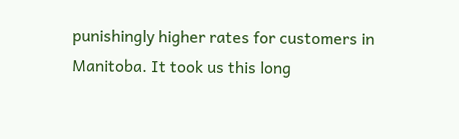punishingly higher rates for customers in Manitoba. It took us this long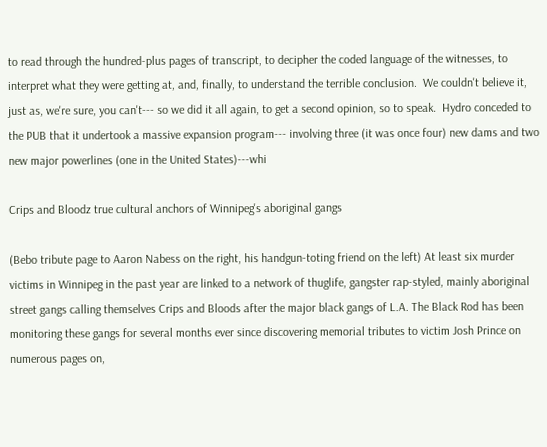to read through the hundred-plus pages of transcript, to decipher the coded language of the witnesses, to interpret what they were getting at, and, finally, to understand the terrible conclusion.  We couldn't believe it, just as, we're sure, you can't--- so we did it all again, to get a second opinion, so to speak.  Hydro conceded to the PUB that it undertook a massive expansion program--- involving three (it was once four) new dams and two new major powerlines (one in the United States)---whi

Crips and Bloodz true cultural anchors of Winnipeg's aboriginal gangs

(Bebo tribute page to Aaron Nabess on the right, his handgun-toting friend on the left) At least six murder victims in Winnipeg in the past year are linked to a network of thuglife, gangster rap-styled, mainly aboriginal street gangs calling themselves Crips and Bloods after the major black gangs of L.A. The Black Rod has been monitoring these gangs for several months ever since discovering memorial tributes to victim Josh Prince on numerous pages on,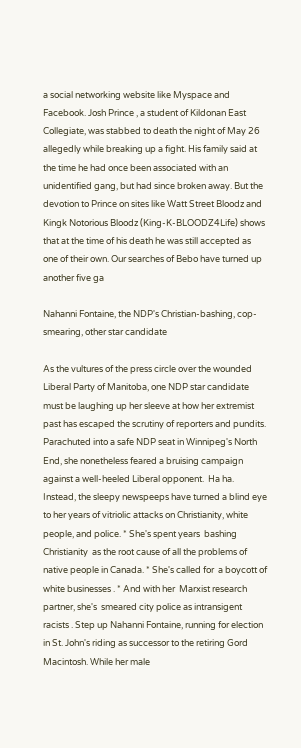a social networking website like Myspace and Facebook. Josh Prince , a student of Kildonan East Collegiate, was stabbed to death the night of May 26 allegedly while breaking up a fight. His family said at the time he had once been associated with an unidentified gang, but had since broken away. But the devotion to Prince on sites like Watt Street Bloodz and Kingk Notorious Bloodz (King-K-BLOODZ4Life) shows that at the time of his death he was still accepted as one of their own. Our searches of Bebo have turned up another five ga

Nahanni Fontaine, the NDP's Christian-bashing, cop-smearing, other star candidate

As the vultures of the press circle over the wounded Liberal Party of Manitoba, one NDP star candidate must be laughing up her sleeve at how her extremist past has escaped the scrutiny of reporters and pundits. Parachuted into a safe NDP seat in Winnipeg's North End, she nonetheless feared a bruising campaign against a well-heeled Liberal opponent.  Ha ha.  Instead, the sleepy newspeeps have turned a blind eye to her years of vitriolic attacks on Christianity, white people, and police. * She's spent years  bashing Christianity  as the root cause of all the problems of native people in Canada. * She's called for  a boycott of white businesses . * And with her  Marxist research partner, she's  smeared city police as intransigent racists . Step up Nahanni Fontaine, running for election in St. John's riding as successor to the retiring Gord Macintosh. While her male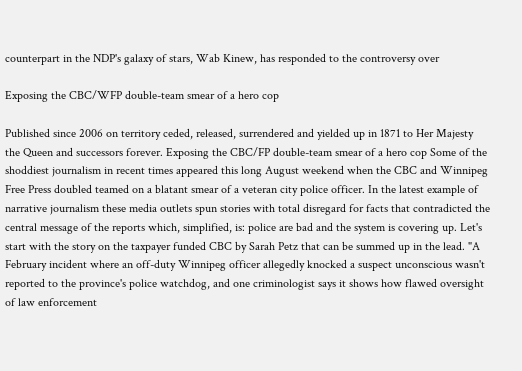counterpart in the NDP's galaxy of stars, Wab Kinew, has responded to the controversy over

Exposing the CBC/WFP double-team smear of a hero cop

Published since 2006 on territory ceded, released, surrendered and yielded up in 1871 to Her Majesty the Queen and successors forever. Exposing the CBC/FP double-team smear of a hero cop Some of the shoddiest journalism in recent times appeared this long August weekend when the CBC and Winnipeg Free Press doubled teamed on a blatant smear of a veteran city police officer. In the latest example of narrative journalism these media outlets spun stories with total disregard for facts that contradicted the central message of the reports which, simplified, is: police are bad and the system is covering up. Let's start with the story on the taxpayer funded CBC by Sarah Petz that can be summed up in the lead. "A February incident where an off-duty Winnipeg officer allegedly knocked a suspect unconscious wasn't reported to the province's police watchdog, and one criminologist says it shows how flawed oversight of law enforcement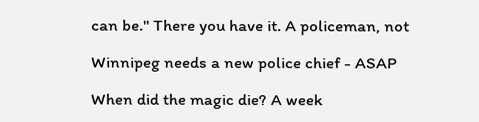can be." There you have it. A policeman, not

Winnipeg needs a new police chief - ASAP

When did the magic die? A week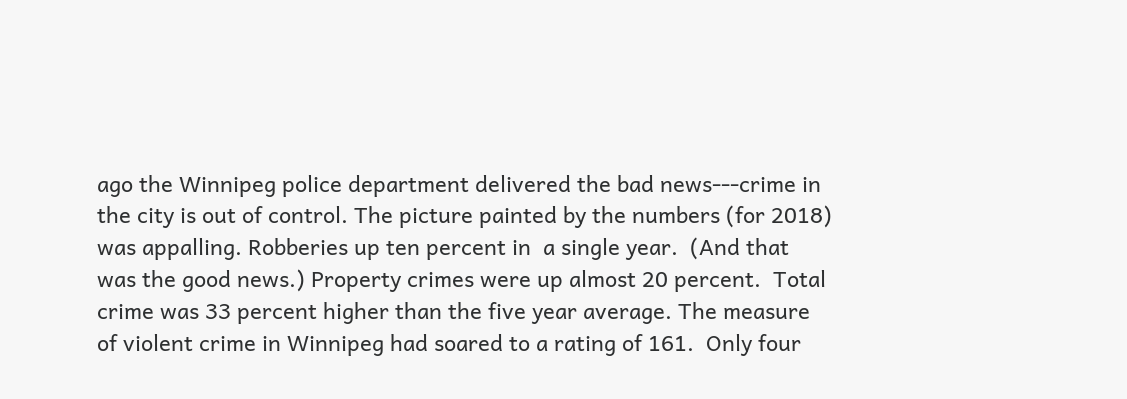ago the Winnipeg police department delivered the bad news---crime in the city is out of control. The picture painted by the numbers (for 2018) was appalling. Robberies up ten percent in  a single year.  (And that was the good news.) Property crimes were up almost 20 percent.  Total crime was 33 percent higher than the five year average. The measure of violent crime in Winnipeg had soared to a rating of 161.  Only four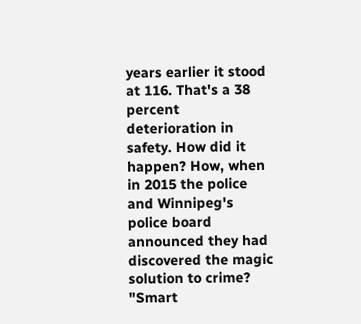years earlier it stood at 116. That's a 38 percent deterioration in safety. How did it happen? How, when in 2015 the police and Winnipeg's police board announced they had discovered the magic solution to crime? "Smart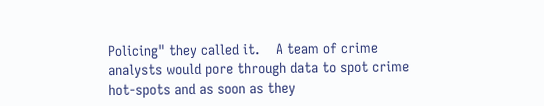Policing" they called it.    A team of crime analysts would pore through data to spot crime hot-spots and as soon as they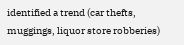identified a trend (car thefts, muggings, liquor store robberies)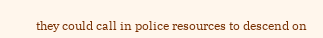they could call in police resources to descend on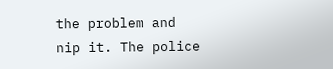the problem and nip it. The police